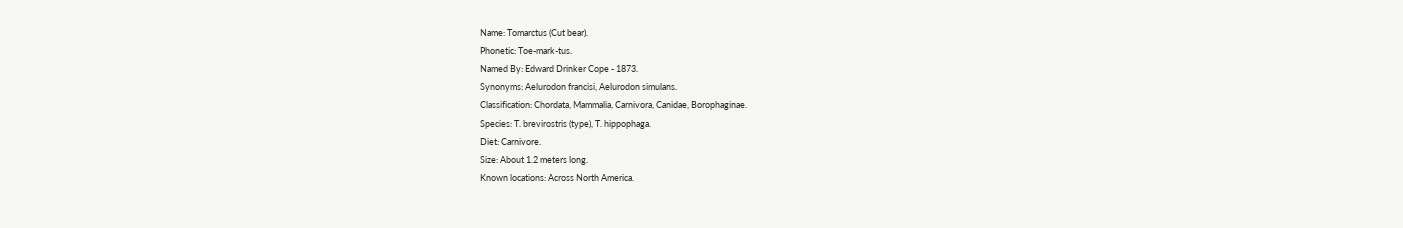Name: Tomarctus (Cut bear).
Phonetic: Toe-mark-tus.
Named By: Edward Drinker Cope - 1873.
Synonyms: Aelurodon francisi, Aelurodon simulans.
Classification: Chordata, Mammalia, Carnivora, Canidae, Borophaginae.
Species: T. brevirostris (type), T. hippophaga.
Diet: Carnivore.
Size: About 1.2 meters long.
Known locations: Across North America.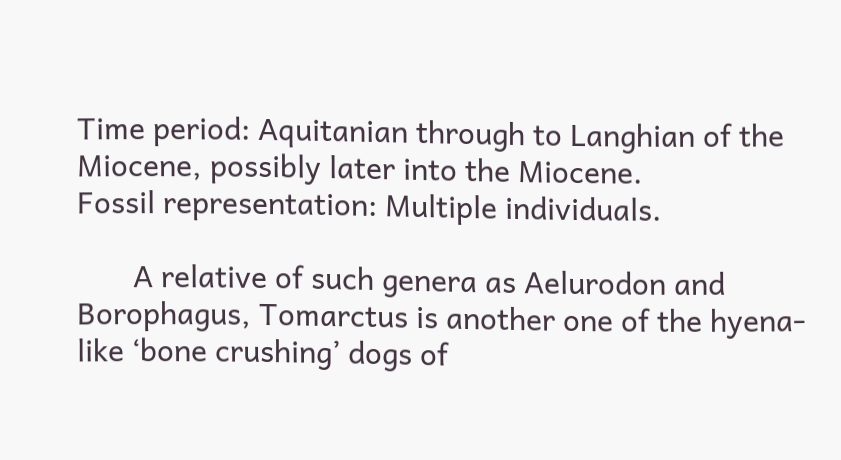Time period: Aquitanian through to Langhian of the Miocene, possibly later into the Miocene.
Fossil representation: Multiple individuals.

       A relative of such genera as Aelurodon and Borophagus, Tomarctus is another one of the hyena-like ‘bone crushing’ dogs of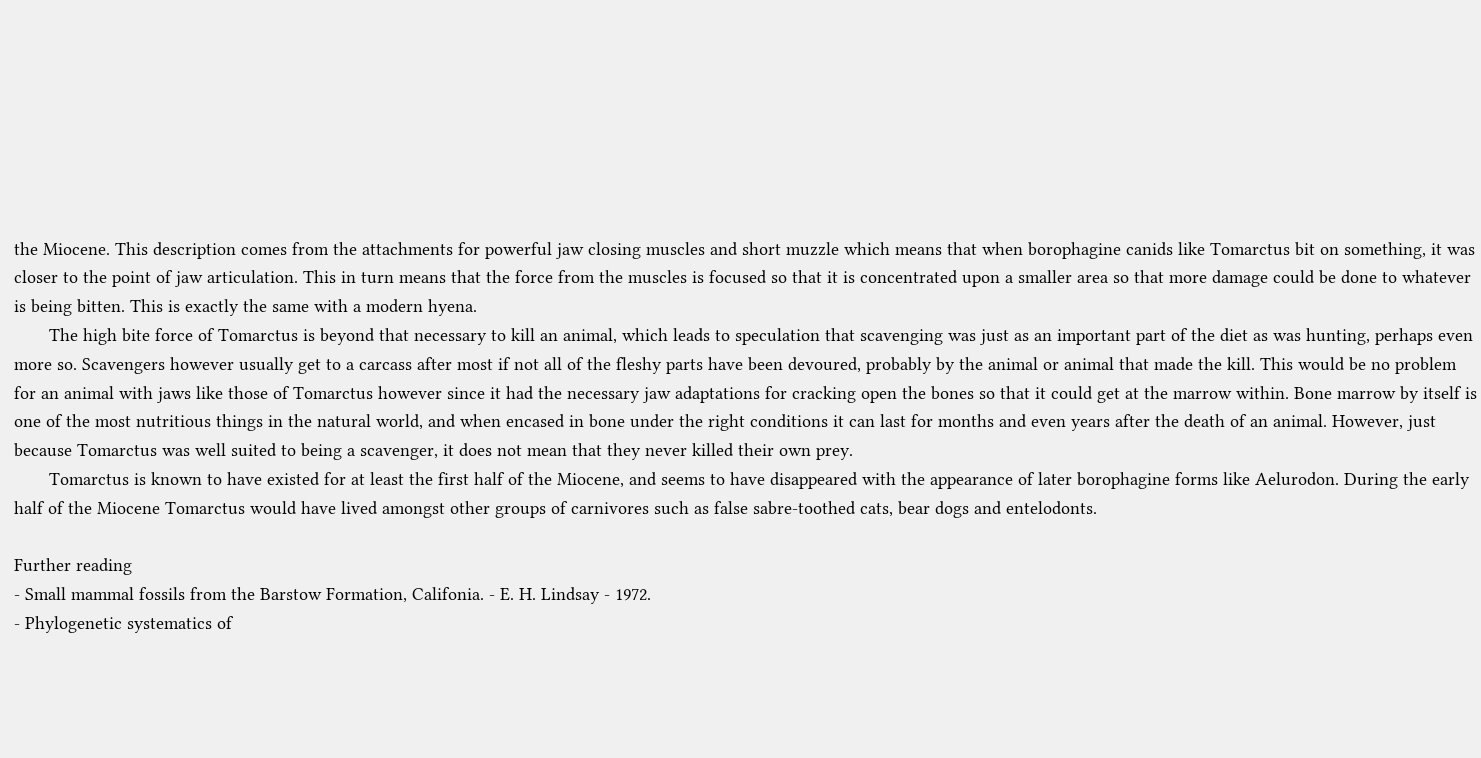the Miocene. This description comes from the attachments for powerful jaw closing muscles and short muzzle which means that when borophagine canids like Tomarctus bit on something, it was closer to the point of jaw articulation. This in turn means that the force from the muscles is focused so that it is concentrated upon a smaller area so that more damage could be done to whatever is being bitten. This is exactly the same with a modern hyena.
       The high bite force of Tomarctus is beyond that necessary to kill an animal, which leads to speculation that scavenging was just as an important part of the diet as was hunting, perhaps even more so. Scavengers however usually get to a carcass after most if not all of the fleshy parts have been devoured, probably by the animal or animal that made the kill. This would be no problem for an animal with jaws like those of Tomarctus however since it had the necessary jaw adaptations for cracking open the bones so that it could get at the marrow within. Bone marrow by itself is one of the most nutritious things in the natural world, and when encased in bone under the right conditions it can last for months and even years after the death of an animal. However, just because Tomarctus was well suited to being a scavenger, it does not mean that they never killed their own prey.
       Tomarctus is known to have existed for at least the first half of the Miocene, and seems to have disappeared with the appearance of later borophagine forms like Aelurodon. During the early half of the Miocene Tomarctus would have lived amongst other groups of carnivores such as false sabre-toothed cats, bear dogs and entelodonts.

Further reading
- Small mammal fossils from the Barstow Formation, Califonia. - E. H. Lindsay - 1972.
- Phylogenetic systematics of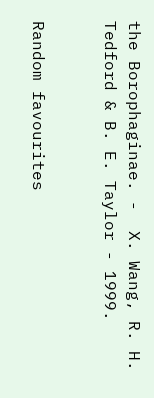the Borophaginae. -  X. Wang, R. H. Tedford & B. E. Taylor - 1999.


Random favourites